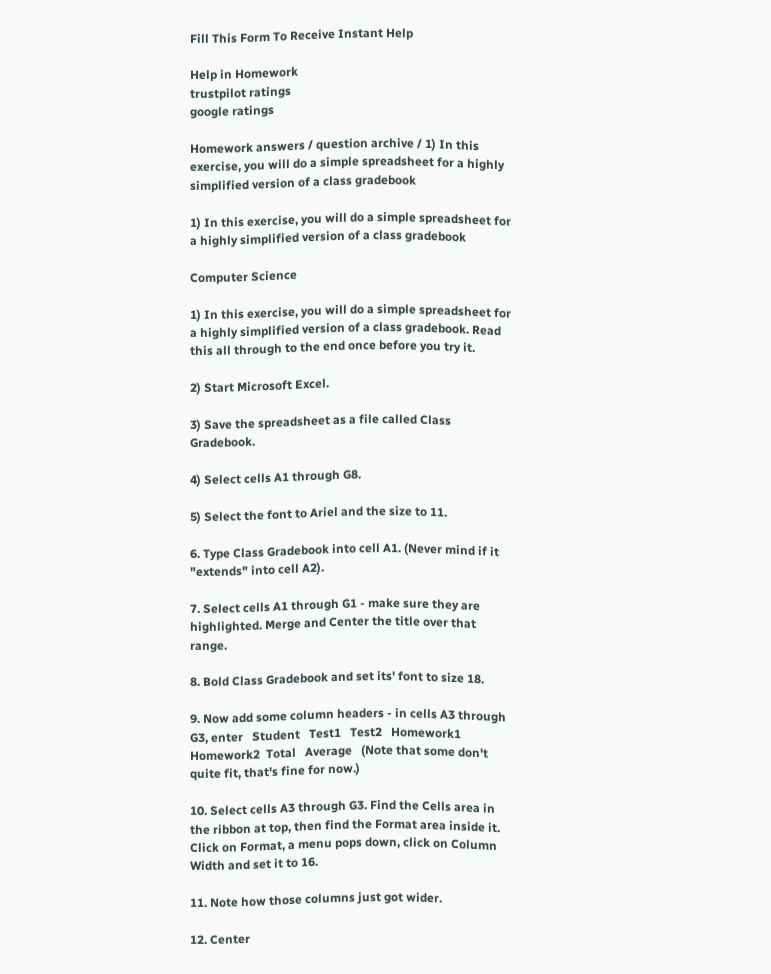Fill This Form To Receive Instant Help

Help in Homework
trustpilot ratings
google ratings

Homework answers / question archive / 1) In this exercise, you will do a simple spreadsheet for a highly simplified version of a class gradebook

1) In this exercise, you will do a simple spreadsheet for a highly simplified version of a class gradebook

Computer Science

1) In this exercise, you will do a simple spreadsheet for a highly simplified version of a class gradebook. Read this all through to the end once before you try it.

2) Start Microsoft Excel.

3) Save the spreadsheet as a file called Class Gradebook.

4) Select cells A1 through G8.

5) Select the font to Ariel and the size to 11.

6. Type Class Gradebook into cell A1. (Never mind if it "extends" into cell A2).

7. Select cells A1 through G1 - make sure they are highlighted. Merge and Center the title over that range.

8. Bold Class Gradebook and set its' font to size 18.

9. Now add some column headers - in cells A3 through G3, enter   Student   Test1   Test2   Homework1  Homework2  Total   Average   (Note that some don't quite fit, that's fine for now.)

10. Select cells A3 through G3. Find the Cells area in the ribbon at top, then find the Format area inside it. Click on Format, a menu pops down, click on Column Width and set it to 16.

11. Note how those columns just got wider.

12. Center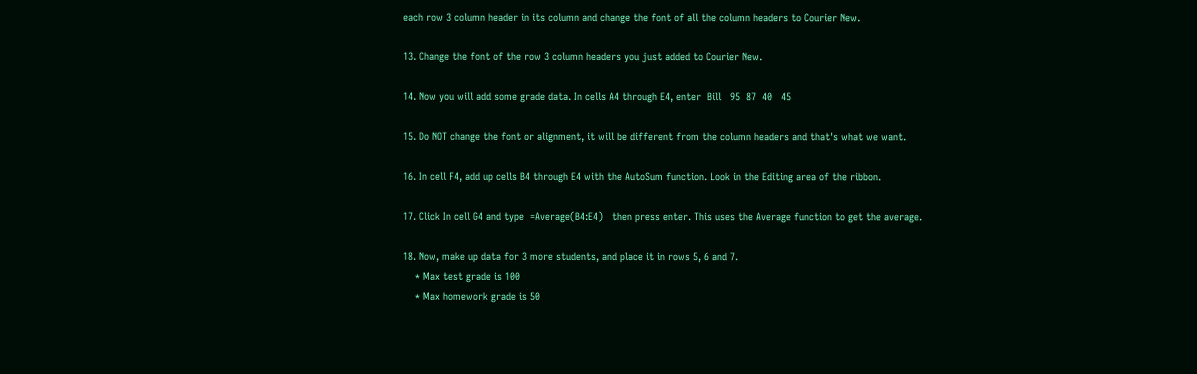each row 3 column header in its column and change the font of all the column headers to Courier New.

13. Change the font of the row 3 column headers you just added to Courier New.

14. Now you will add some grade data. In cells A4 through E4, enter  Bill   95  87  40   45

15. Do NOT change the font or alignment, it will be different from the column headers and that's what we want.

16. In cell F4, add up cells B4 through E4 with the AutoSum function. Look in the Editing area of the ribbon.

17. Click In cell G4 and type  =Average(B4:E4)   then press enter. This uses the Average function to get the average.

18. Now, make up data for 3 more students, and place it in rows 5, 6 and 7.
    * Max test grade is 100
    * Max homework grade is 50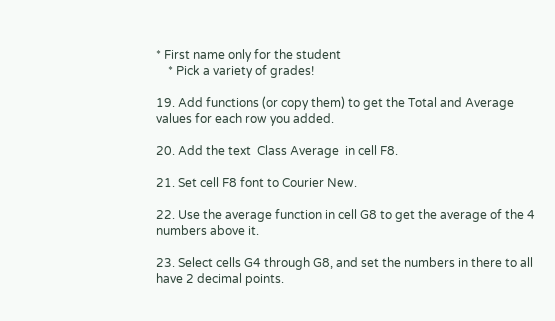* First name only for the student
    * Pick a variety of grades!

19. Add functions (or copy them) to get the Total and Average values for each row you added.

20. Add the text  Class Average  in cell F8.

21. Set cell F8 font to Courier New.

22. Use the average function in cell G8 to get the average of the 4 numbers above it.

23. Select cells G4 through G8, and set the numbers in there to all have 2 decimal points.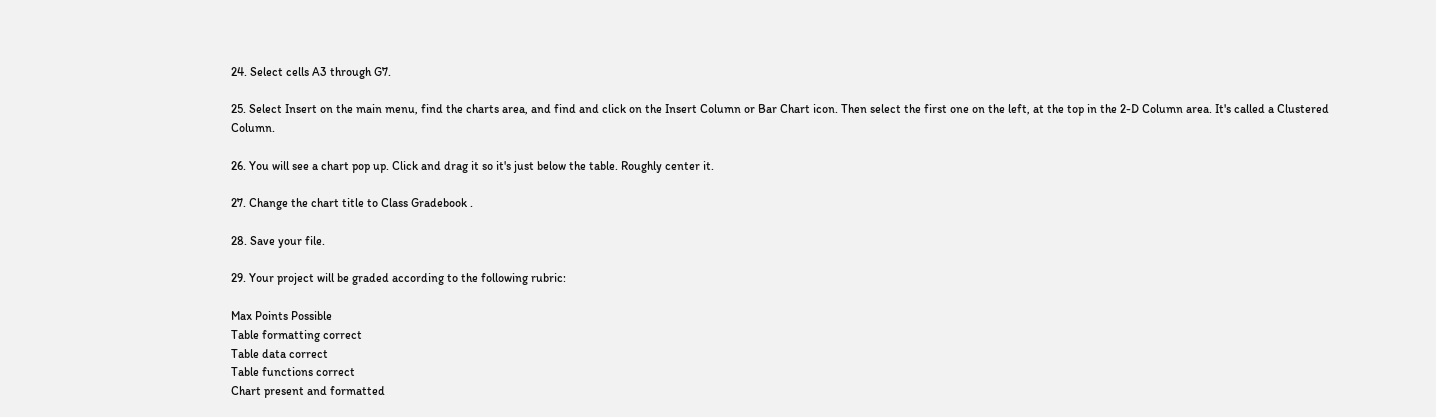24. Select cells A3 through G7.

25. Select Insert on the main menu, find the charts area, and find and click on the Insert Column or Bar Chart icon. Then select the first one on the left, at the top in the 2-D Column area. It's called a Clustered Column.

26. You will see a chart pop up. Click and drag it so it's just below the table. Roughly center it.

27. Change the chart title to Class Gradebook .

28. Save your file.

29. Your project will be graded according to the following rubric:

Max Points Possible
Table formatting correct
Table data correct
Table functions correct
Chart present and formatted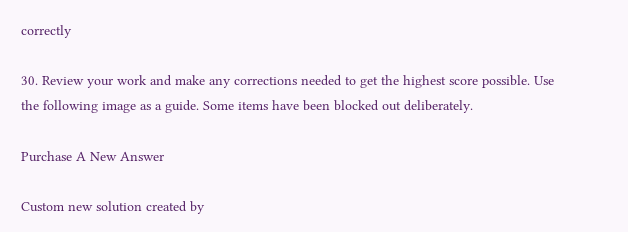correctly

30. Review your work and make any corrections needed to get the highest score possible. Use the following image as a guide. Some items have been blocked out deliberately.

Purchase A New Answer

Custom new solution created by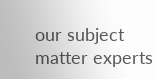our subject matter experts